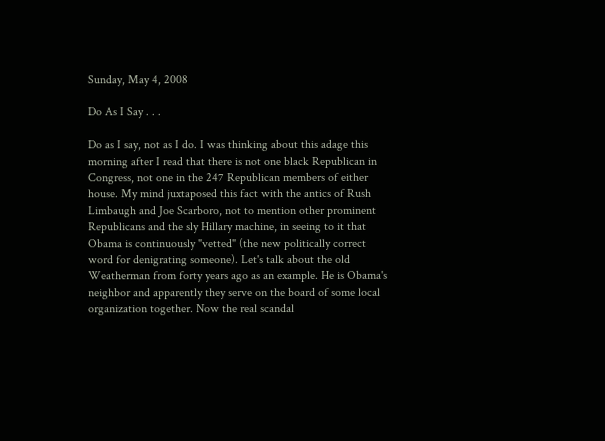Sunday, May 4, 2008

Do As I Say . . .

Do as I say, not as I do. I was thinking about this adage this morning after I read that there is not one black Republican in Congress, not one in the 247 Republican members of either house. My mind juxtaposed this fact with the antics of Rush Limbaugh and Joe Scarboro, not to mention other prominent Republicans and the sly Hillary machine, in seeing to it that Obama is continuously "vetted" (the new politically correct word for denigrating someone). Let's talk about the old Weatherman from forty years ago as an example. He is Obama's neighbor and apparently they serve on the board of some local organization together. Now the real scandal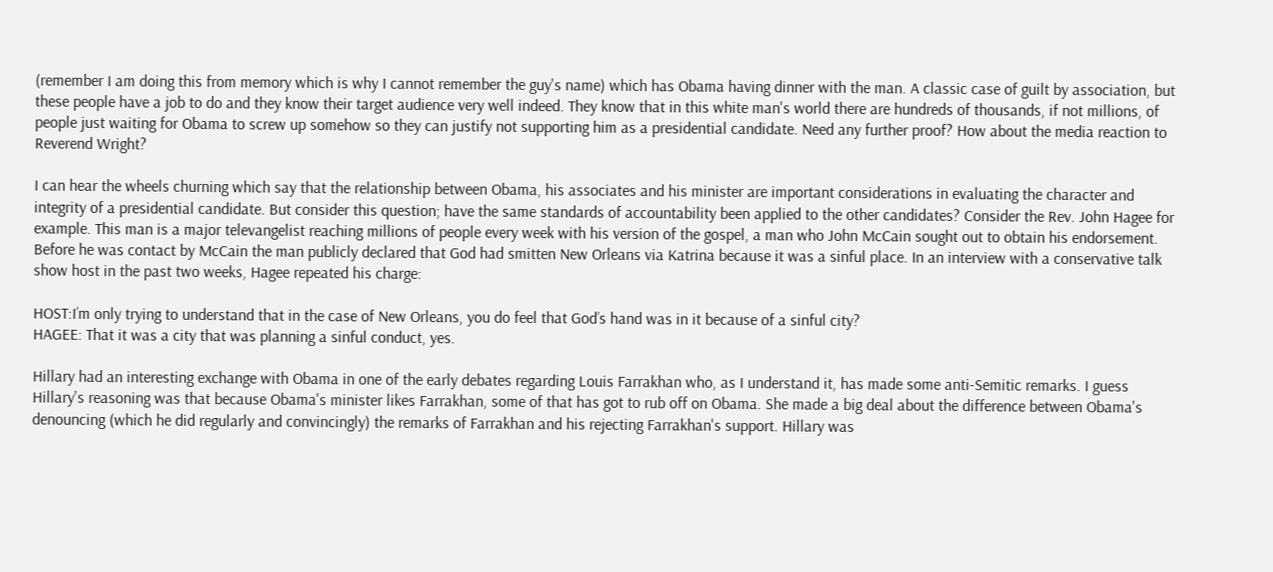(remember I am doing this from memory which is why I cannot remember the guy's name) which has Obama having dinner with the man. A classic case of guilt by association, but these people have a job to do and they know their target audience very well indeed. They know that in this white man's world there are hundreds of thousands, if not millions, of people just waiting for Obama to screw up somehow so they can justify not supporting him as a presidential candidate. Need any further proof? How about the media reaction to Reverend Wright?

I can hear the wheels churning which say that the relationship between Obama, his associates and his minister are important considerations in evaluating the character and integrity of a presidential candidate. But consider this question; have the same standards of accountability been applied to the other candidates? Consider the Rev. John Hagee for example. This man is a major televangelist reaching millions of people every week with his version of the gospel, a man who John McCain sought out to obtain his endorsement. Before he was contact by McCain the man publicly declared that God had smitten New Orleans via Katrina because it was a sinful place. In an interview with a conservative talk show host in the past two weeks, Hagee repeated his charge:

HOST:I’m only trying to understand that in the case of New Orleans, you do feel that God’s hand was in it because of a sinful city?
HAGEE: That it was a city that was planning a sinful conduct, yes.

Hillary had an interesting exchange with Obama in one of the early debates regarding Louis Farrakhan who, as I understand it, has made some anti-Semitic remarks. I guess Hillary's reasoning was that because Obama's minister likes Farrakhan, some of that has got to rub off on Obama. She made a big deal about the difference between Obama's denouncing (which he did regularly and convincingly) the remarks of Farrakhan and his rejecting Farrakhan's support. Hillary was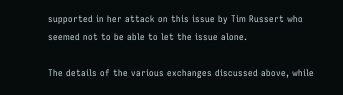supported in her attack on this issue by Tim Russert who seemed not to be able to let the issue alone.

The details of the various exchanges discussed above, while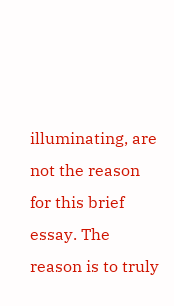illuminating, are not the reason for this brief essay. The reason is to truly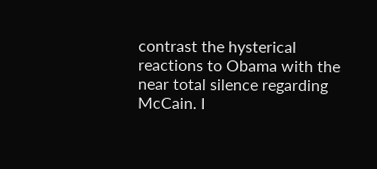contrast the hysterical reactions to Obama with the near total silence regarding McCain. I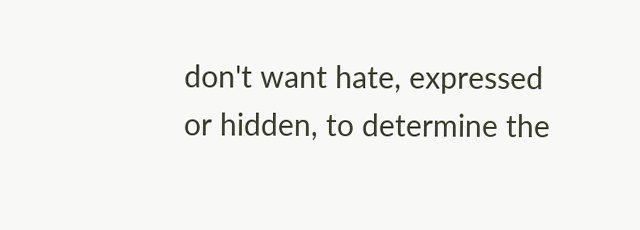don't want hate, expressed or hidden, to determine the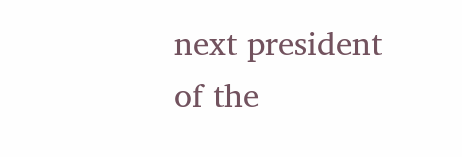next president of the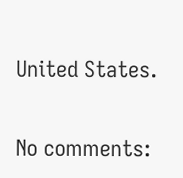United States.

No comments: